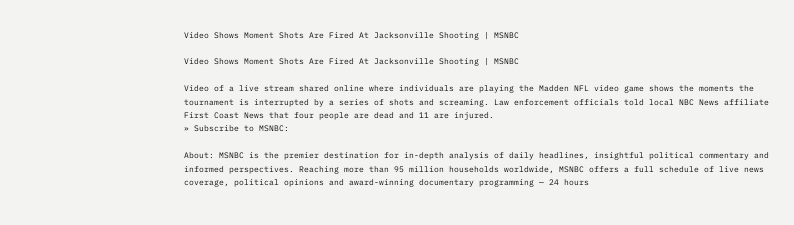Video Shows Moment Shots Are Fired At Jacksonville Shooting | MSNBC

Video Shows Moment Shots Are Fired At Jacksonville Shooting | MSNBC

Video of a live stream shared online where individuals are playing the Madden NFL video game shows the moments the tournament is interrupted by a series of shots and screaming. Law enforcement officials told local NBC News affiliate First Coast News that four people are dead and 11 are injured.
» Subscribe to MSNBC:

About: MSNBC is the premier destination for in-depth analysis of daily headlines, insightful political commentary and informed perspectives. Reaching more than 95 million households worldwide, MSNBC offers a full schedule of live news coverage, political opinions and award-winning documentary programming — 24 hours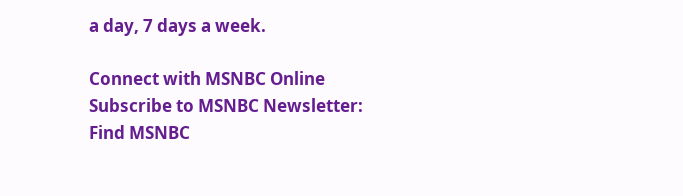a day, 7 days a week.

Connect with MSNBC Online
Subscribe to MSNBC Newsletter:
Find MSNBC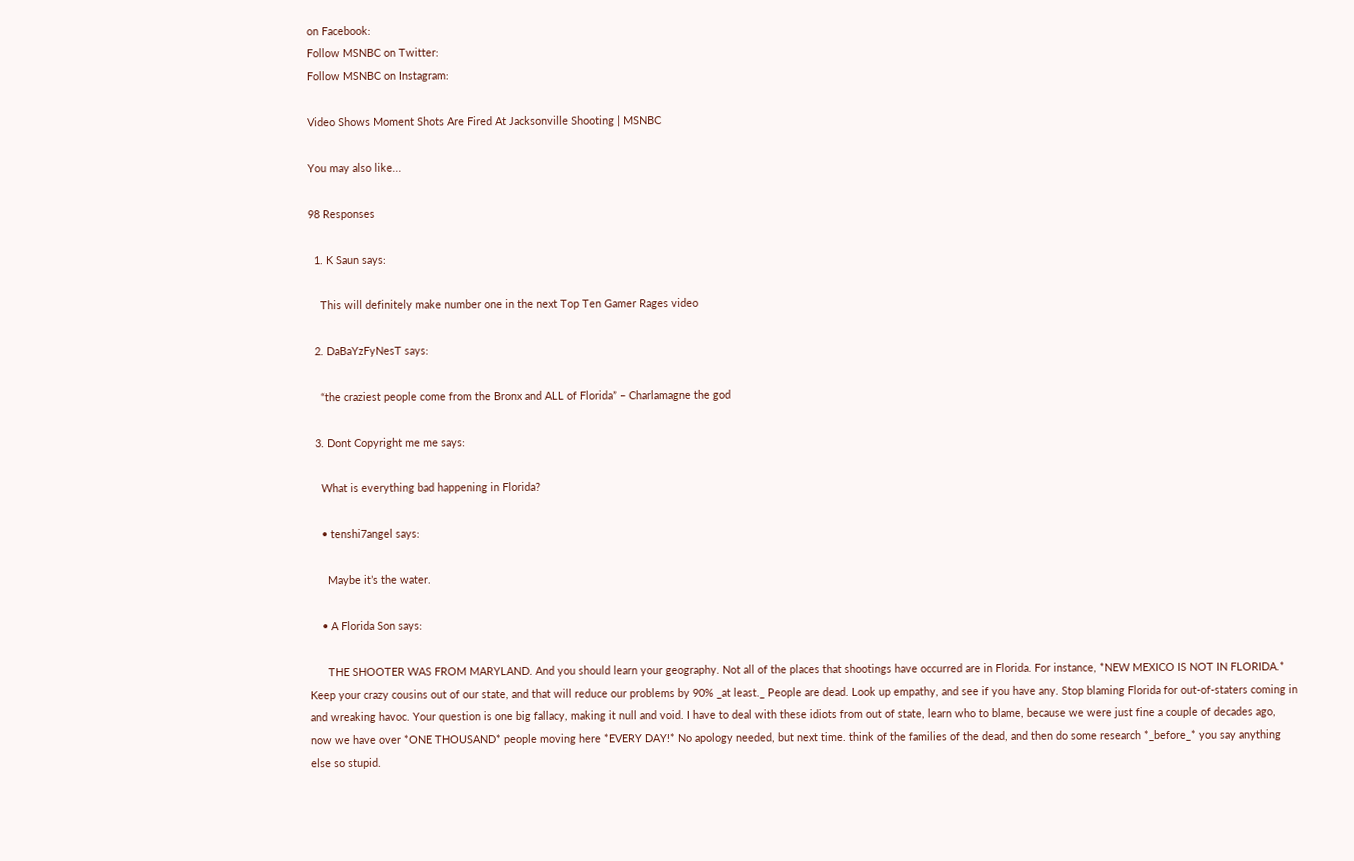on Facebook:
Follow MSNBC on Twitter:
Follow MSNBC on Instagram:

Video Shows Moment Shots Are Fired At Jacksonville Shooting | MSNBC

You may also like...

98 Responses

  1. K Saun says:

    This will definitely make number one in the next Top Ten Gamer Rages video

  2. DaBaYzFyNesT says:

    “the craziest people come from the Bronx and ALL of Florida” – Charlamagne the god

  3. Dont Copyright me me says:

    What is everything bad happening in Florida?

    • tenshi7angel says:

      Maybe it’s the water.

    • A Florida Son says:

      THE SHOOTER WAS FROM MARYLAND. And you should learn your geography. Not all of the places that shootings have occurred are in Florida. For instance, *NEW MEXICO IS NOT IN FLORIDA.* Keep your crazy cousins out of our state, and that will reduce our problems by 90% _at least._ People are dead. Look up empathy, and see if you have any. Stop blaming Florida for out-of-staters coming in and wreaking havoc. Your question is one big fallacy, making it null and void. I have to deal with these idiots from out of state, learn who to blame, because we were just fine a couple of decades ago, now we have over *ONE THOUSAND* people moving here *EVERY DAY!* No apology needed, but next time. think of the families of the dead, and then do some research *_before_* you say anything else so stupid.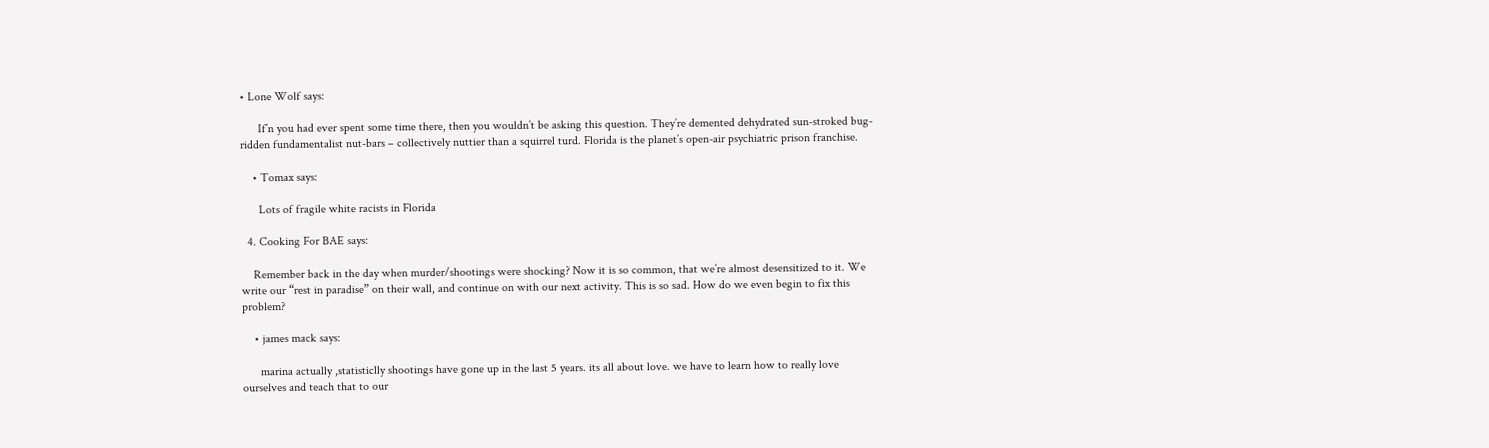• Lone Wolf says:

      If’n you had ever spent some time there, then you wouldn’t be asking this question. They’re demented dehydrated sun-stroked bug-ridden fundamentalist nut-bars – collectively nuttier than a squirrel turd. Florida is the planet’s open-air psychiatric prison franchise.

    • Tomax says:

      Lots of fragile white racists in Florida

  4. Cooking For BAE says:

    Remember back in the day when murder/shootings were shocking? Now it is so common, that we’re almost desensitized to it. We write our “rest in paradise” on their wall, and continue on with our next activity. This is so sad. How do we even begin to fix this problem?

    • james mack says:

      marina actually ,statisticlly shootings have gone up in the last 5 years. its all about love. we have to learn how to really love ourselves and teach that to our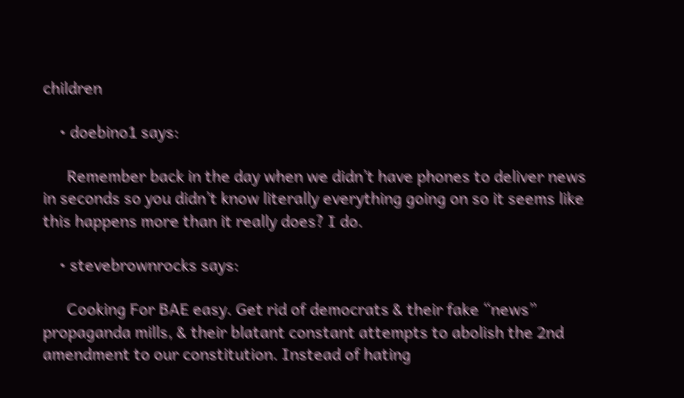children

    • doebino1 says:

      Remember back in the day when we didn’t have phones to deliver news in seconds so you didn’t know literally everything going on so it seems like this happens more than it really does? I do.

    • stevebrownrocks says:

      Cooking For BAE easy. Get rid of democrats & their fake “news” propaganda mills, & their blatant constant attempts to abolish the 2nd amendment to our constitution. Instead of hating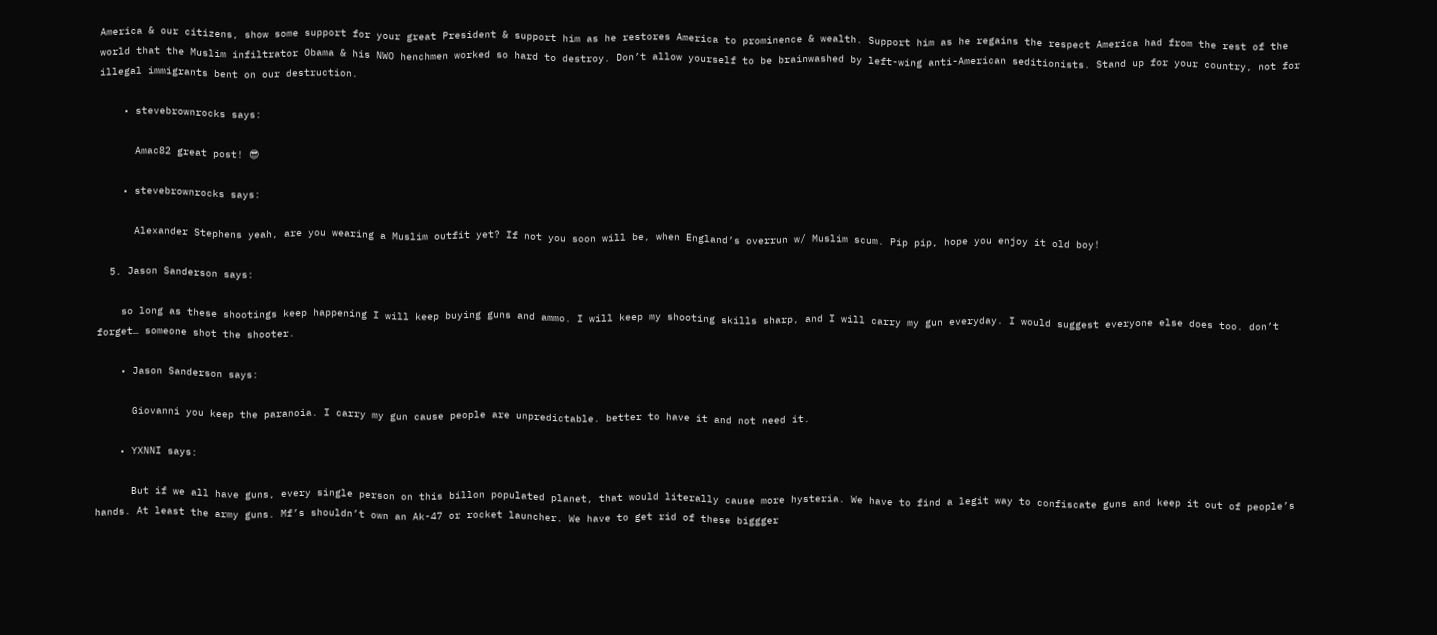America & our citizens, show some support for your great President & support him as he restores America to prominence & wealth. Support him as he regains the respect America had from the rest of the world that the Muslim infiltrator Obama & his NWO henchmen worked so hard to destroy. Don’t allow yourself to be brainwashed by left-wing anti-American seditionists. Stand up for your country, not for illegal immigrants bent on our destruction.

    • stevebrownrocks says:

      Amac82 great post! 😎

    • stevebrownrocks says:

      Alexander Stephens yeah, are you wearing a Muslim outfit yet? If not you soon will be, when England’s overrun w/ Muslim scum. Pip pip, hope you enjoy it old boy!

  5. Jason Sanderson says:

    so long as these shootings keep happening I will keep buying guns and ammo. I will keep my shooting skills sharp, and I will carry my gun everyday. I would suggest everyone else does too. don’t forget… someone shot the shooter.

    • Jason Sanderson says:

      Giovanni you keep the paranoia. I carry my gun cause people are unpredictable. better to have it and not need it.

    • YXNNI says:

      But if we all have guns, every single person on this billon populated planet, that would literally cause more hysteria. We have to find a legit way to confiscate guns and keep it out of people’s hands. At least the army guns. Mf’s shouldn’t own an Ak-47 or rocket launcher. We have to get rid of these biggger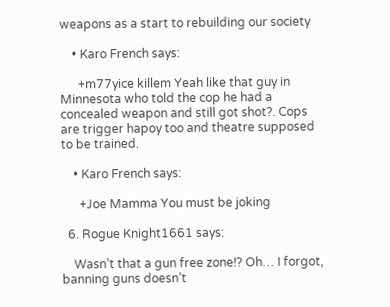weapons as a start to rebuilding our society

    • Karo French says:

      +m77yice killem Yeah like that guy in Minnesota who told the cop he had a concealed weapon and still got shot?. Cops are trigger hapoy too and theatre supposed to be trained.

    • Karo French says:

      +Joe Mamma You must be joking

  6. Rogue Knight1661 says:

    Wasn’t that a gun free zone!? Oh… I forgot, banning guns doesn’t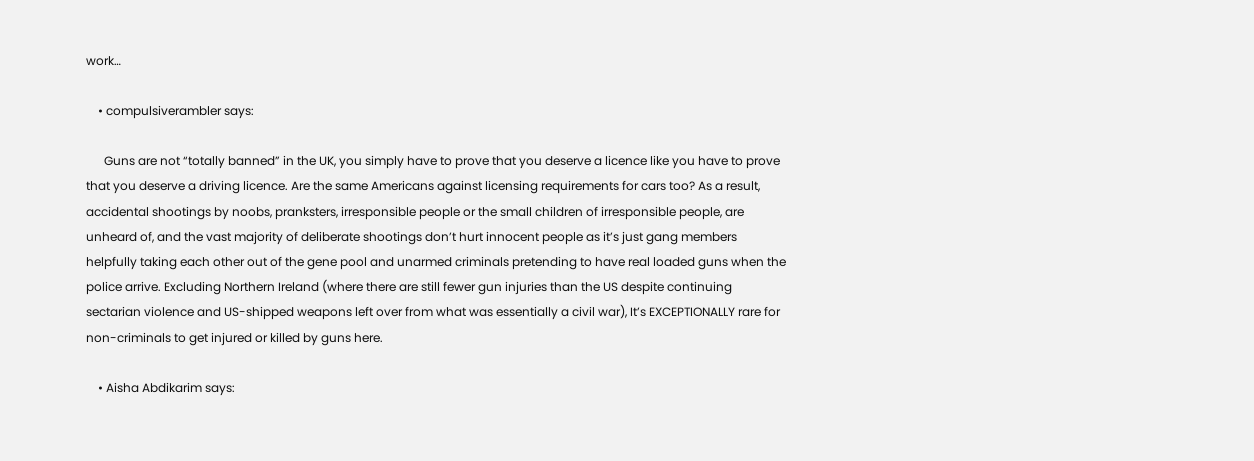work…

    • compulsiverambler says:

      Guns are not “totally banned” in the UK, you simply have to prove that you deserve a licence like you have to prove that you deserve a driving licence. Are the same Americans against licensing requirements for cars too? As a result, accidental shootings by noobs, pranksters, irresponsible people or the small children of irresponsible people, are unheard of, and the vast majority of deliberate shootings don’t hurt innocent people as it’s just gang members helpfully taking each other out of the gene pool and unarmed criminals pretending to have real loaded guns when the police arrive. Excluding Northern Ireland (where there are still fewer gun injuries than the US despite continuing sectarian violence and US-shipped weapons left over from what was essentially a civil war), It’s EXCEPTIONALLY rare for non-criminals to get injured or killed by guns here.

    • Aisha Abdikarim says: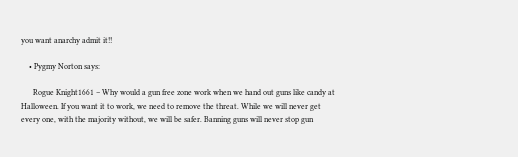you want anarchy admit it!!

    • Pygmy Norton says:

      Rogue Knight1661 – Why would a gun free zone work when we hand out guns like candy at Halloween. If you want it to work, we need to remove the threat. While we will never get every one, with the majority without, we will be safer. Banning guns will never stop gun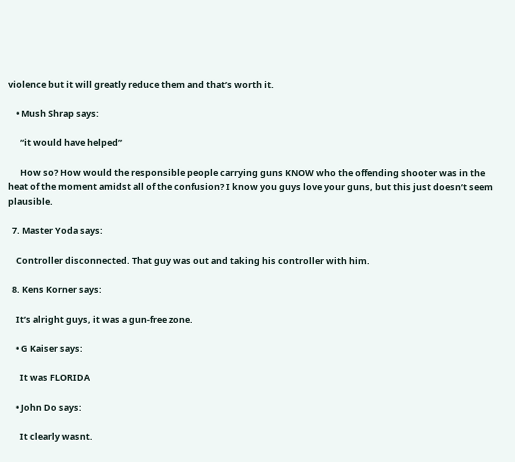violence but it will greatly reduce them and that’s worth it.

    • Mush Shrap says:

      “it would have helped”

      How so? How would the responsible people carrying guns KNOW who the offending shooter was in the heat of the moment amidst all of the confusion? I know you guys love your guns, but this just doesn’t seem plausible.

  7. Master Yoda says:

    Controller disconnected. That guy was out and taking his controller with him.

  8. Kens Korner says:

    It’s alright guys, it was a gun-free zone.

    • G Kaiser says:

      It was FLORIDA

    • John Do says:

      It clearly wasnt.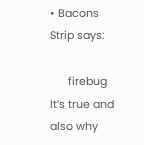• Bacons Strip says:

      firebug It’s true and also why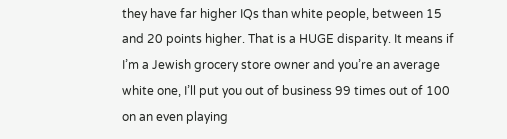they have far higher IQs than white people, between 15 and 20 points higher. That is a HUGE disparity. It means if I’m a Jewish grocery store owner and you’re an average white one, I’ll put you out of business 99 times out of 100 on an even playing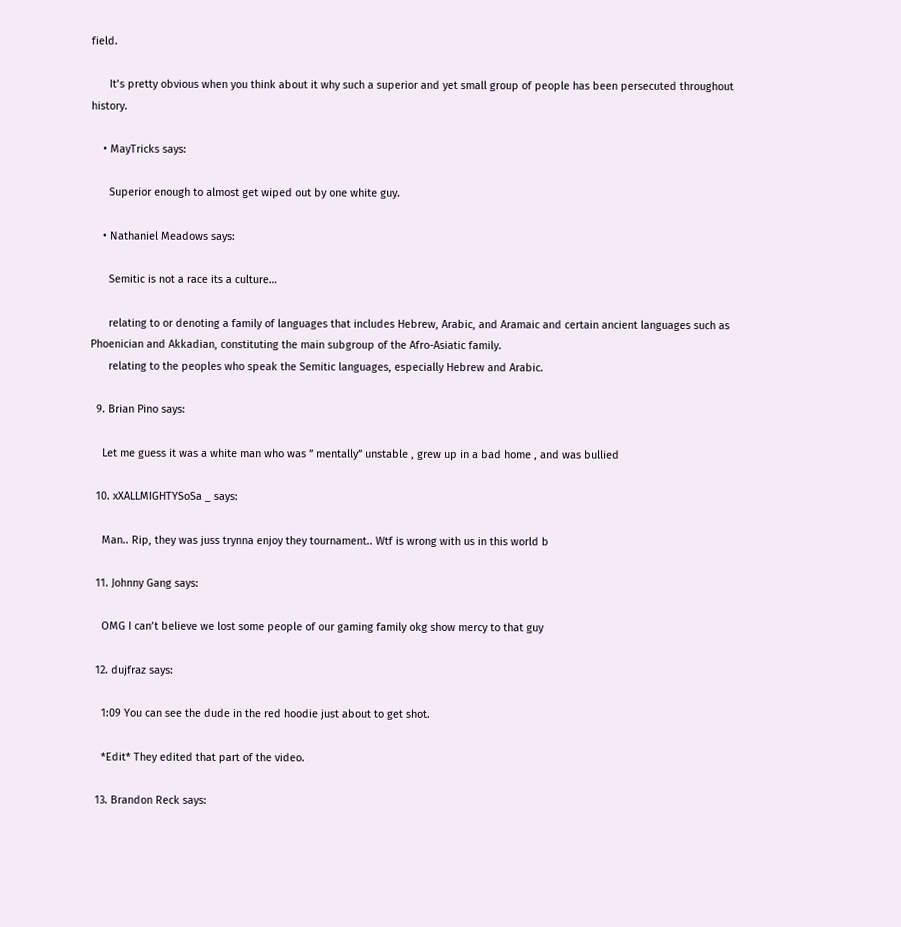field.

      It’s pretty obvious when you think about it why such a superior and yet small group of people has been persecuted throughout history.

    • MayTricks says:

      Superior enough to almost get wiped out by one white guy.

    • Nathaniel Meadows says:

      Semitic is not a race its a culture…

      relating to or denoting a family of languages that includes Hebrew, Arabic, and Aramaic and certain ancient languages such as Phoenician and Akkadian, constituting the main subgroup of the Afro-Asiatic family.
      relating to the peoples who speak the Semitic languages, especially Hebrew and Arabic.

  9. Brian Pino says:

    Let me guess it was a white man who was ” mentally” unstable , grew up in a bad home , and was bullied

  10. xXALLMIGHTYSoSa _ says:

    Man.. Rip, they was juss trynna enjoy they tournament.. Wtf is wrong with us in this world b

  11. Johnny Gang says:

    OMG I can’t believe we lost some people of our gaming family okg show mercy to that guy

  12. dujfraz says:

    1:09 You can see the dude in the red hoodie just about to get shot.

    *Edit* They edited that part of the video.

  13. Brandon Reck says: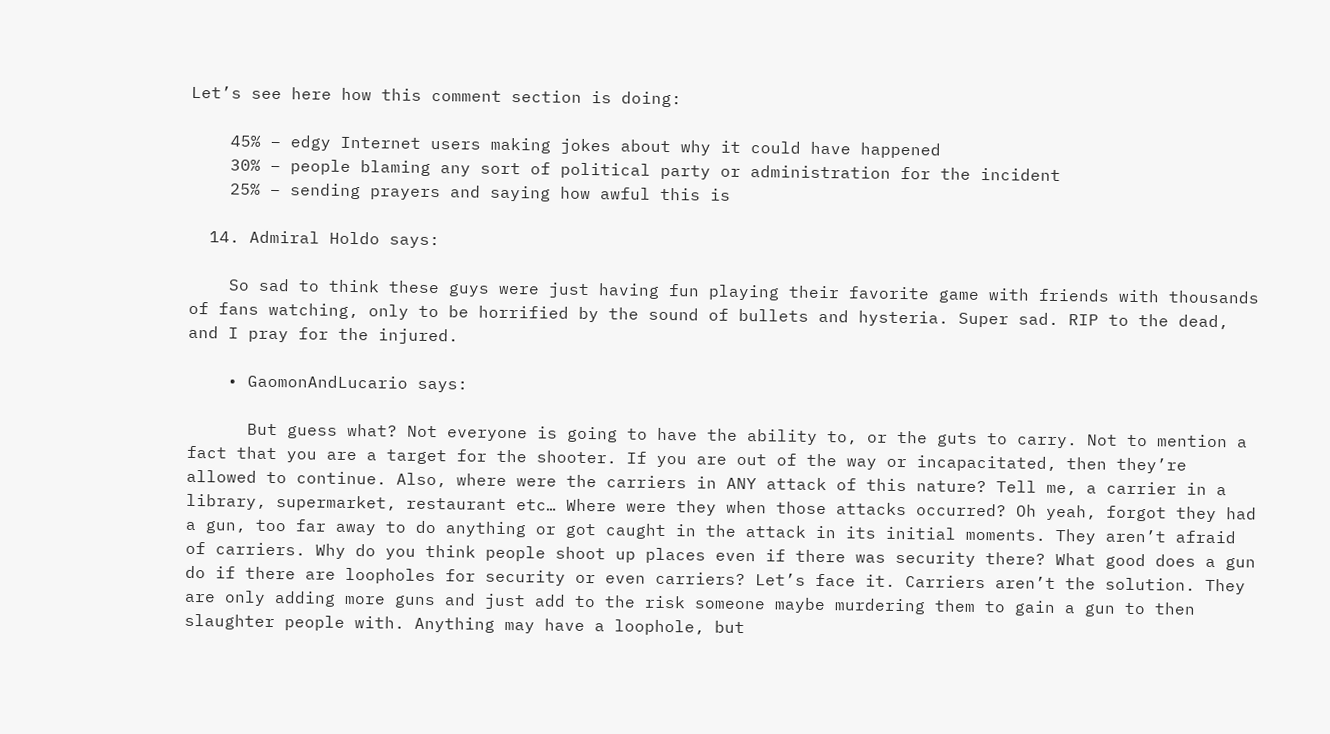Let’s see here how this comment section is doing:

    45% – edgy Internet users making jokes about why it could have happened
    30% – people blaming any sort of political party or administration for the incident
    25% – sending prayers and saying how awful this is

  14. Admiral Holdo says:

    So sad to think these guys were just having fun playing their favorite game with friends with thousands of fans watching, only to be horrified by the sound of bullets and hysteria. Super sad. RIP to the dead, and I pray for the injured.

    • GaomonAndLucario says:

      But guess what? Not everyone is going to have the ability to, or the guts to carry. Not to mention a fact that you are a target for the shooter. If you are out of the way or incapacitated, then they’re allowed to continue. Also, where were the carriers in ANY attack of this nature? Tell me, a carrier in a library, supermarket, restaurant etc… Where were they when those attacks occurred? Oh yeah, forgot they had a gun, too far away to do anything or got caught in the attack in its initial moments. They aren’t afraid of carriers. Why do you think people shoot up places even if there was security there? What good does a gun do if there are loopholes for security or even carriers? Let’s face it. Carriers aren’t the solution. They are only adding more guns and just add to the risk someone maybe murdering them to gain a gun to then slaughter people with. Anything may have a loophole, but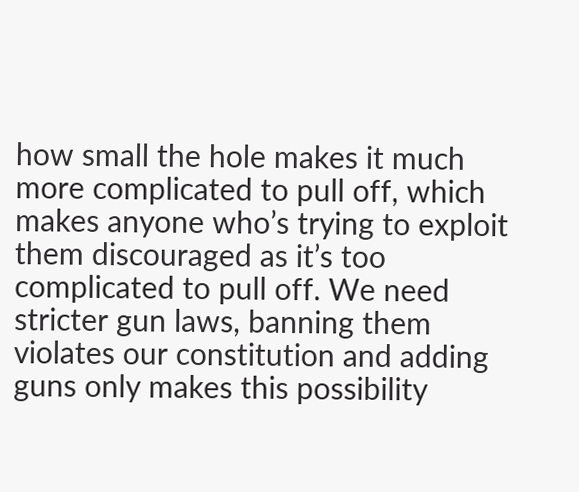how small the hole makes it much more complicated to pull off, which makes anyone who’s trying to exploit them discouraged as it’s too complicated to pull off. We need stricter gun laws, banning them violates our constitution and adding guns only makes this possibility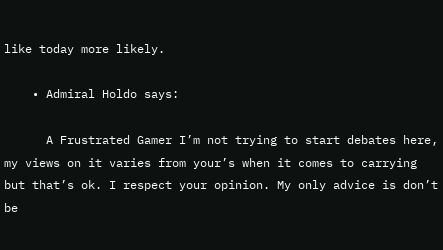like today more likely.

    • Admiral Holdo says:

      A Frustrated Gamer I’m not trying to start debates here, my views on it varies from your’s when it comes to carrying but that’s ok. I respect your opinion. My only advice is don’t be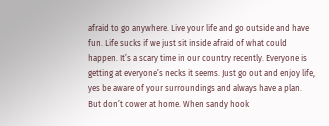afraid to go anywhere. Live your life and go outside and have fun. Life sucks if we just sit inside afraid of what could happen. It’s a scary time in our country recently. Everyone is getting at everyone’s necks it seems. Just go out and enjoy life, yes be aware of your surroundings and always have a plan. But don’t cower at home. When sandy hook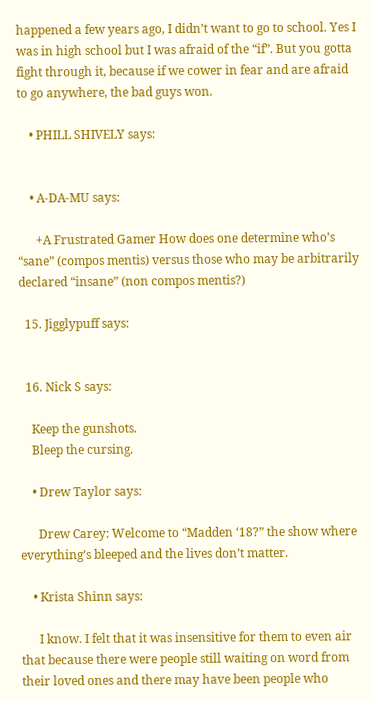happened a few years ago, I didn’t want to go to school. Yes I was in high school but I was afraid of the “if”. But you gotta fight through it, because if we cower in fear and are afraid to go anywhere, the bad guys won.

    • PHILL SHIVELY says:


    • A-DA-MU says:

      +A Frustrated Gamer How does one determine who’s “sane” (compos mentis) versus those who may be arbitrarily declared “insane” (non compos mentis?)

  15. Jigglypuff says:


  16. Nick S says:

    Keep the gunshots.
    Bleep the cursing.

    • Drew Taylor says:

      Drew Carey: Welcome to “Madden ‘18?” the show where everything’s bleeped and the lives don’t matter.

    • Krista Shinn says:

      I know. I felt that it was insensitive for them to even air that because there were people still waiting on word from their loved ones and there may have been people who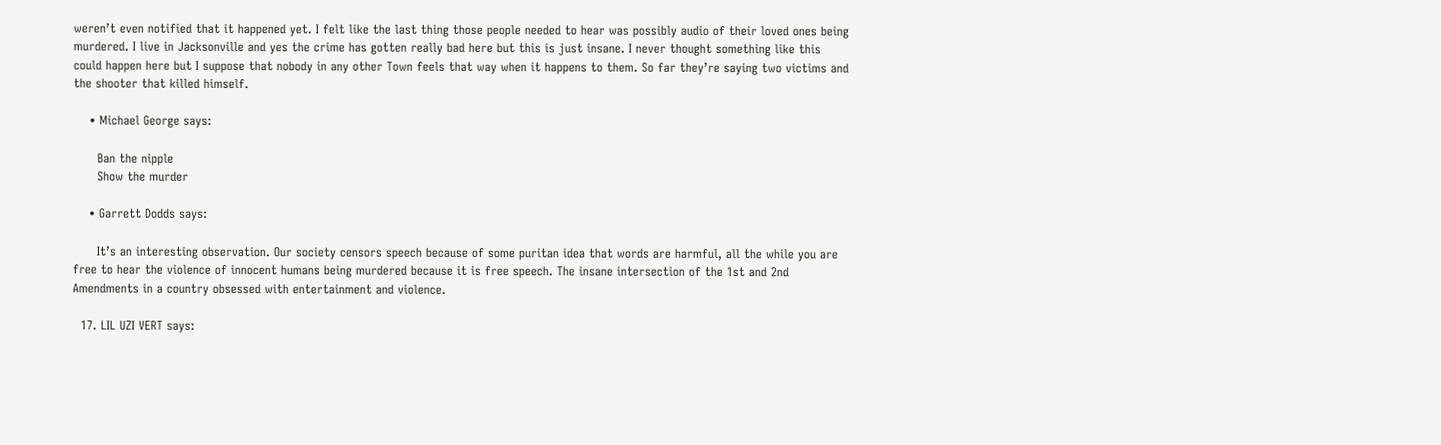weren’t even notified that it happened yet. I felt like the last thing those people needed to hear was possibly audio of their loved ones being murdered. I live in Jacksonville and yes the crime has gotten really bad here but this is just insane. I never thought something like this could happen here but I suppose that nobody in any other Town feels that way when it happens to them. So far they’re saying two victims and the shooter that killed himself.

    • Michael George says:

      Ban the nipple
      Show the murder

    • Garrett Dodds says:

      It’s an interesting observation. Our society censors speech because of some puritan idea that words are harmful, all the while you are free to hear the violence of innocent humans being murdered because it is free speech. The insane intersection of the 1st and 2nd Amendments in a country obsessed with entertainment and violence.

  17. LIL UZI VERT says: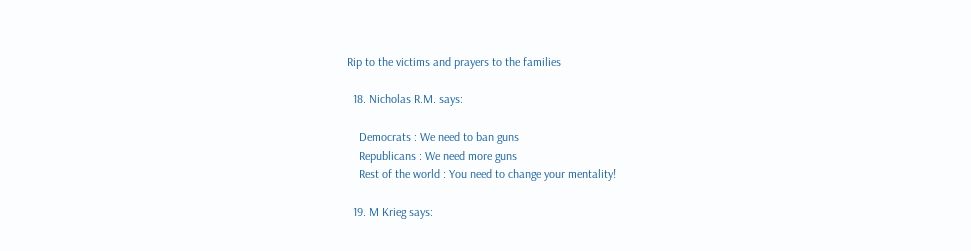Rip to the victims and prayers to the families

  18. Nicholas R.M. says:

    Democrats : We need to ban guns
    Republicans : We need more guns
    Rest of the world : You need to change your mentality!

  19. M Krieg says: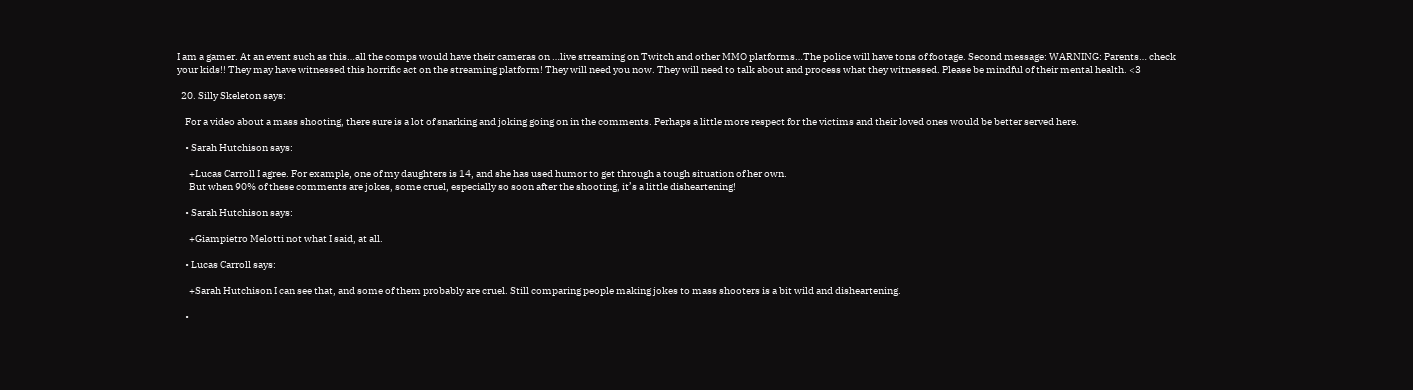I am a gamer. At an event such as this…all the comps would have their cameras on …live streaming on Twitch and other MMO platforms…The police will have tons of footage. Second message: WARNING: Parents… check your kids!! They may have witnessed this horrific act on the streaming platform! They will need you now. They will need to talk about and process what they witnessed. Please be mindful of their mental health. <3

  20. Silly Skeleton says:

    For a video about a mass shooting, there sure is a lot of snarking and joking going on in the comments. Perhaps a little more respect for the victims and their loved ones would be better served here.

    • Sarah Hutchison says:

      +Lucas Carroll I agree. For example, one of my daughters is 14, and she has used humor to get through a tough situation of her own.
      But when 90% of these comments are jokes, some cruel, especially so soon after the shooting, it’s a little disheartening!

    • Sarah Hutchison says:

      +Giampietro Melotti not what I said, at all.

    • Lucas Carroll says:

      +Sarah Hutchison I can see that, and some of them probably are cruel. Still comparing people making jokes to mass shooters is a bit wild and disheartening.

    •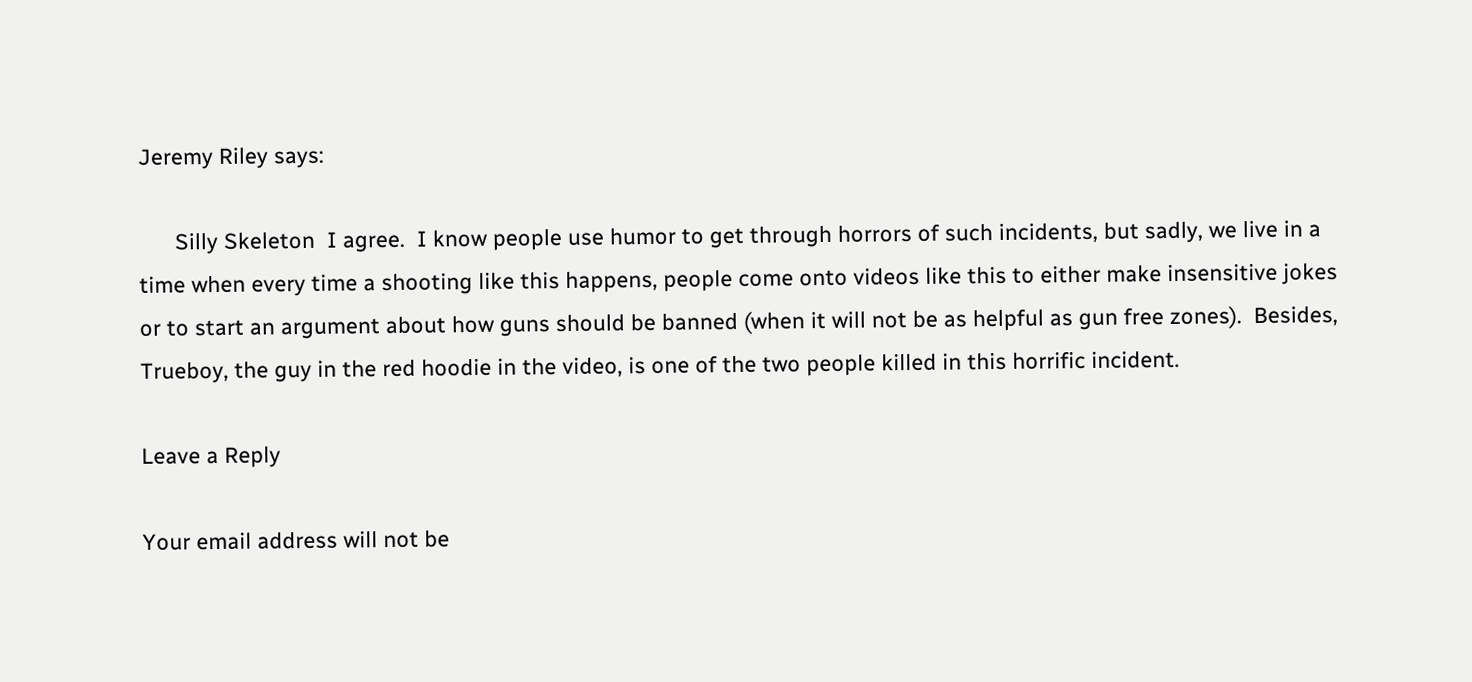Jeremy Riley says:

      Silly Skeleton  I agree.  I know people use humor to get through horrors of such incidents, but sadly, we live in a time when every time a shooting like this happens, people come onto videos like this to either make insensitive jokes or to start an argument about how guns should be banned (when it will not be as helpful as gun free zones).  Besides, Trueboy, the guy in the red hoodie in the video, is one of the two people killed in this horrific incident.

Leave a Reply

Your email address will not be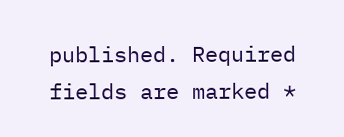published. Required fields are marked *